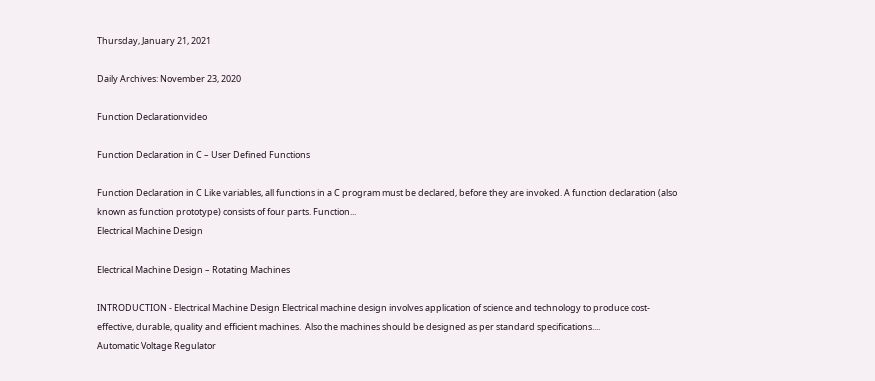Thursday, January 21, 2021

Daily Archives: November 23, 2020

Function Declarationvideo

Function Declaration in C – User Defined Functions

Function Declaration in C Like variables, all functions in a C program must be declared, before they are invoked. A function declaration (also known as function prototype) consists of four parts. Function...
Electrical Machine Design

Electrical Machine Design – Rotating Machines

INTRODUCTION - Electrical Machine Design Electrical machine design involves application of science and technology to produce cost-effective, durable, quality and efficient machines.  Also the machines should be designed as per standard specifications....
Automatic Voltage Regulator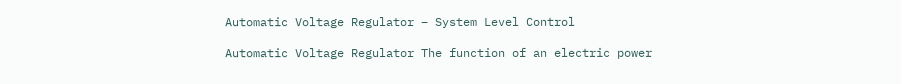Automatic Voltage Regulator – System Level Control

Automatic Voltage Regulator The function of an electric power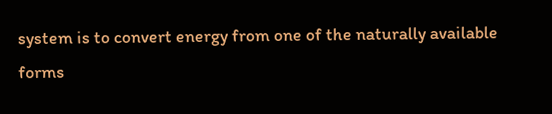system is to convert energy from one of the naturally available forms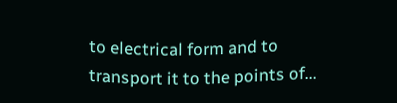to electrical form and to transport it to the points of...